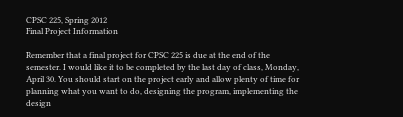CPSC 225, Spring 2012
Final Project Information

Remember that a final project for CPSC 225 is due at the end of the semester. I would like it to be completed by the last day of class, Monday, April 30. You should start on the project early and allow plenty of time for planning what you want to do, designing the program, implementing the design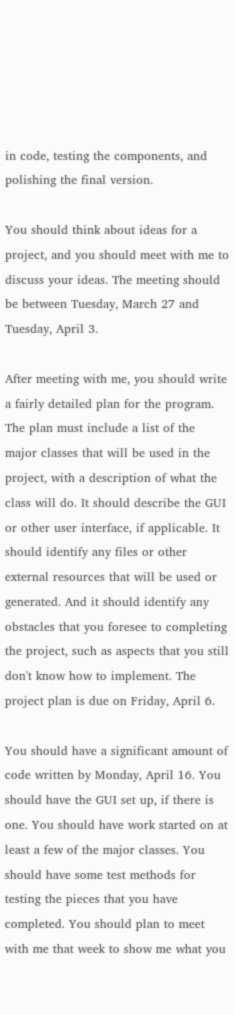in code, testing the components, and polishing the final version.

You should think about ideas for a project, and you should meet with me to discuss your ideas. The meeting should be between Tuesday, March 27 and Tuesday, April 3.

After meeting with me, you should write a fairly detailed plan for the program. The plan must include a list of the major classes that will be used in the project, with a description of what the class will do. It should describe the GUI or other user interface, if applicable. It should identify any files or other external resources that will be used or generated. And it should identify any obstacles that you foresee to completing the project, such as aspects that you still don't know how to implement. The project plan is due on Friday, April 6.

You should have a significant amount of code written by Monday, April 16. You should have the GUI set up, if there is one. You should have work started on at least a few of the major classes. You should have some test methods for testing the pieces that you have completed. You should plan to meet with me that week to show me what you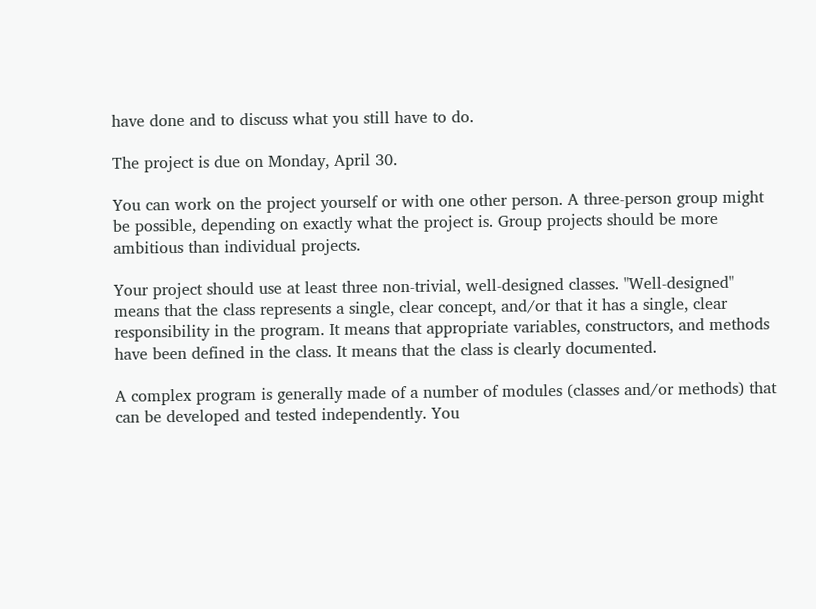have done and to discuss what you still have to do.

The project is due on Monday, April 30.

You can work on the project yourself or with one other person. A three-person group might be possible, depending on exactly what the project is. Group projects should be more ambitious than individual projects.

Your project should use at least three non-trivial, well-designed classes. "Well-designed" means that the class represents a single, clear concept, and/or that it has a single, clear responsibility in the program. It means that appropriate variables, constructors, and methods have been defined in the class. It means that the class is clearly documented.

A complex program is generally made of a number of modules (classes and/or methods) that can be developed and tested independently. You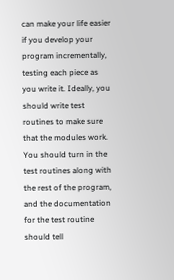can make your life easier if you develop your program incrementally, testing each piece as you write it. Ideally, you should write test routines to make sure that the modules work. You should turn in the test routines along with the rest of the program, and the documentation for the test routine should tell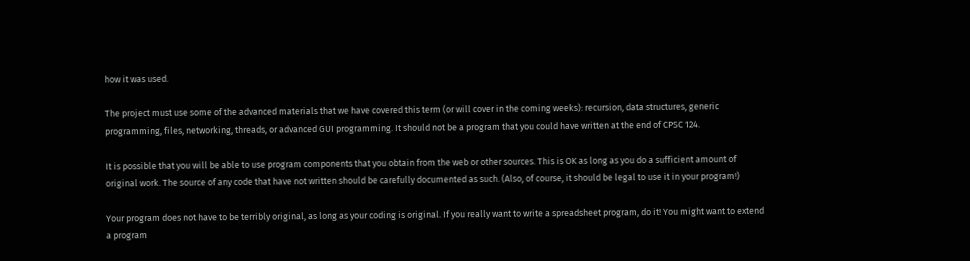how it was used.

The project must use some of the advanced materials that we have covered this term (or will cover in the coming weeks): recursion, data structures, generic programming, files, networking, threads, or advanced GUI programming. It should not be a program that you could have written at the end of CPSC 124.

It is possible that you will be able to use program components that you obtain from the web or other sources. This is OK as long as you do a sufficient amount of original work. The source of any code that have not written should be carefully documented as such. (Also, of course, it should be legal to use it in your program!)

Your program does not have to be terribly original, as long as your coding is original. If you really want to write a spreadsheet program, do it! You might want to extend a program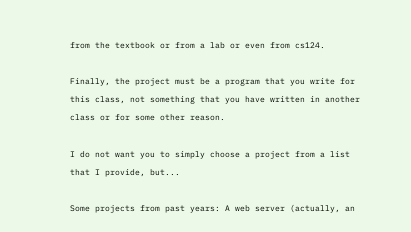from the textbook or from a lab or even from cs124.

Finally, the project must be a program that you write for this class, not something that you have written in another class or for some other reason.

I do not want you to simply choose a project from a list that I provide, but...

Some projects from past years: A web server (actually, an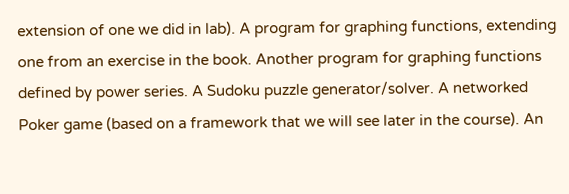extension of one we did in lab). A program for graphing functions, extending one from an exercise in the book. Another program for graphing functions defined by power series. A Sudoku puzzle generator/solver. A networked Poker game (based on a framework that we will see later in the course). An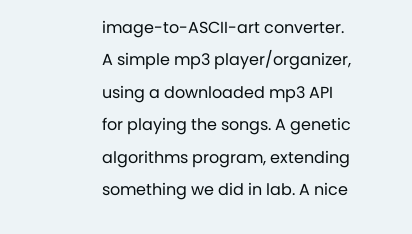image-to-ASCII-art converter. A simple mp3 player/organizer, using a downloaded mp3 API for playing the songs. A genetic algorithms program, extending something we did in lab. A nice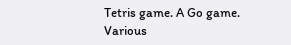Tetris game. A Go game. Various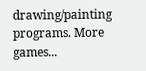drawing/painting programs. More games...